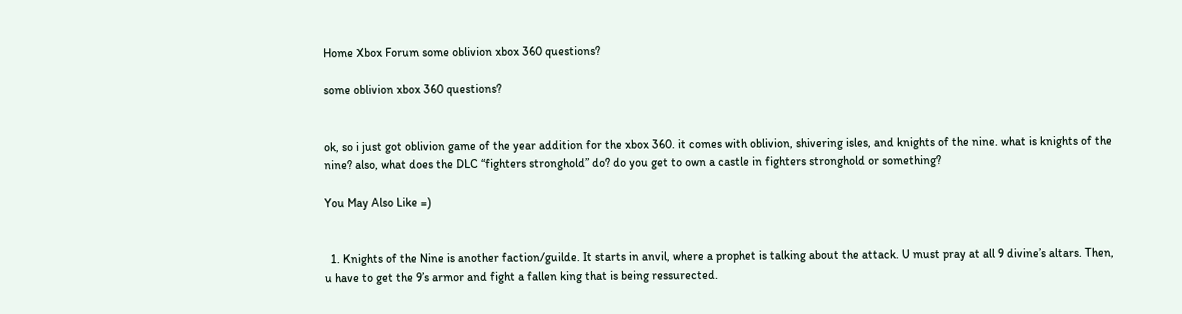Home Xbox Forum some oblivion xbox 360 questions?

some oblivion xbox 360 questions?


ok, so i just got oblivion game of the year addition for the xbox 360. it comes with oblivion, shivering isles, and knights of the nine. what is knights of the nine? also, what does the DLC “fighters stronghold” do? do you get to own a castle in fighters stronghold or something?

You May Also Like =)


  1. Knights of the Nine is another faction/guilde. It starts in anvil, where a prophet is talking about the attack. U must pray at all 9 divine’s altars. Then, u have to get the 9’s armor and fight a fallen king that is being ressurected.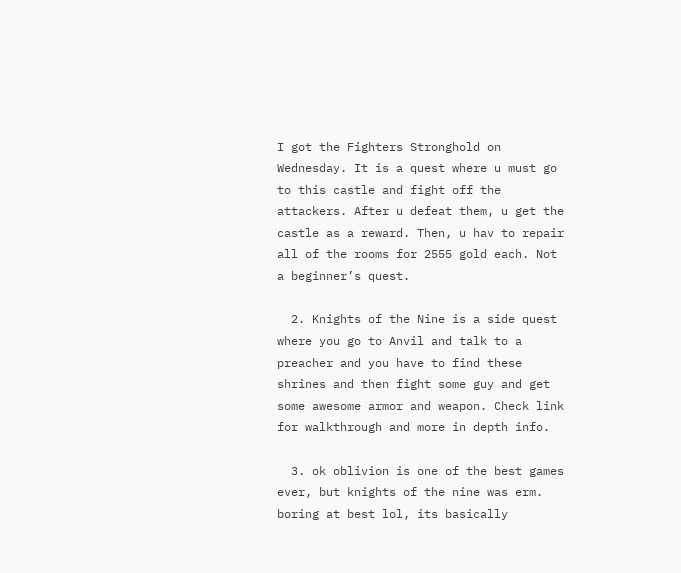I got the Fighters Stronghold on Wednesday. It is a quest where u must go to this castle and fight off the attackers. After u defeat them, u get the castle as a reward. Then, u hav to repair all of the rooms for 2555 gold each. Not a beginner’s quest.

  2. Knights of the Nine is a side quest where you go to Anvil and talk to a preacher and you have to find these shrines and then fight some guy and get some awesome armor and weapon. Check link for walkthrough and more in depth info.

  3. ok oblivion is one of the best games ever, but knights of the nine was erm. boring at best lol, its basically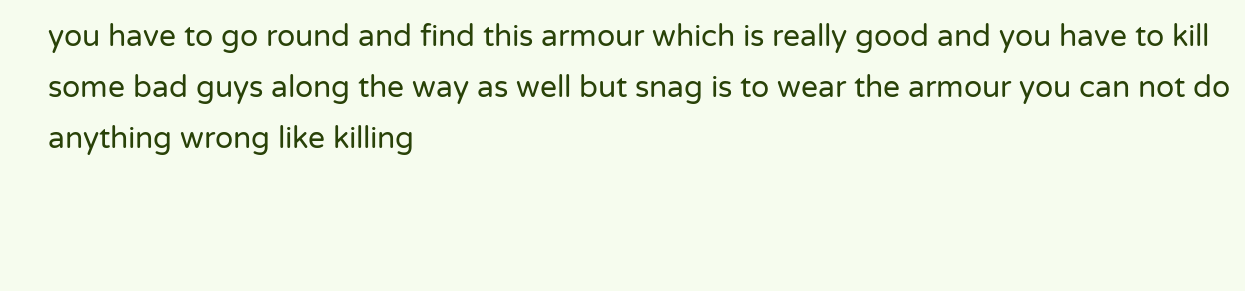you have to go round and find this armour which is really good and you have to kill some bad guys along the way as well but snag is to wear the armour you can not do anything wrong like killing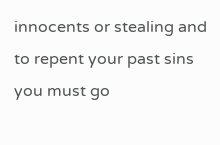innocents or stealing and to repent your past sins you must go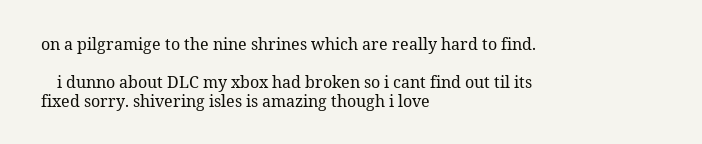on a pilgramige to the nine shrines which are really hard to find.

    i dunno about DLC my xbox had broken so i cant find out til its fixed sorry. shivering isles is amazing though i love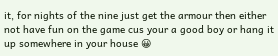it, for nights of the nine just get the armour then either not have fun on the game cus your a good boy or hang it up somewhere in your house 😀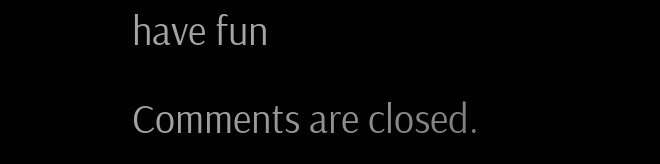have fun

Comments are closed.